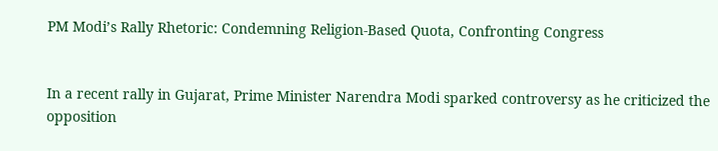PM Modi’s Rally Rhetoric: Condemning Religion-Based Quota, Confronting Congress


In a recent rally in Gujarat, Prime Minister Narendra Modi sparked controversy as he criticized the opposition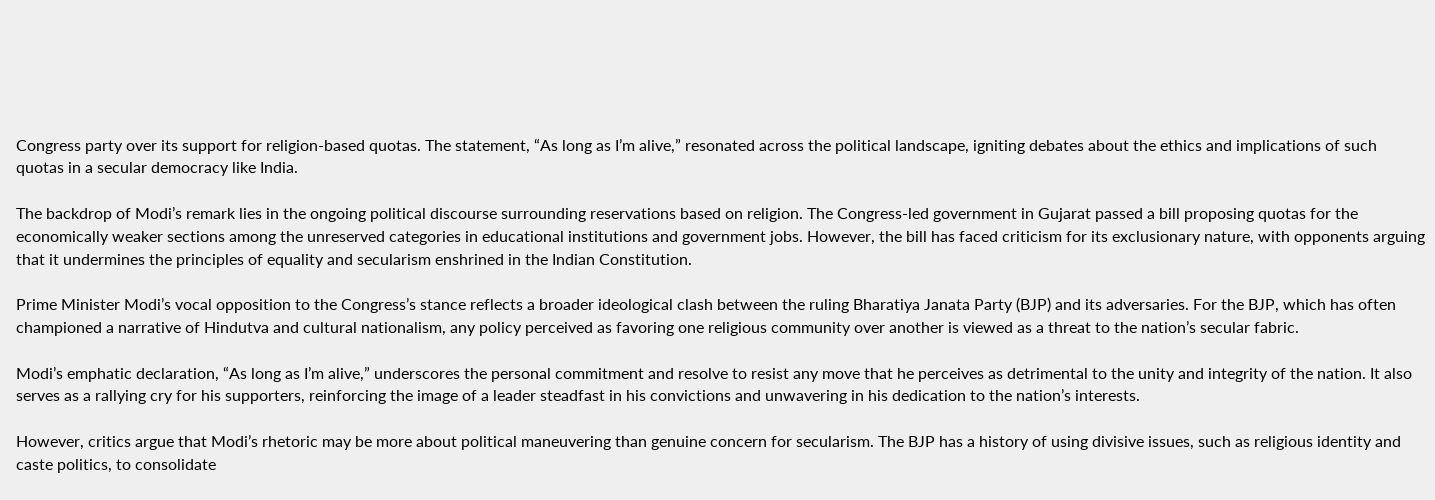Congress party over its support for religion-based quotas. The statement, “As long as I’m alive,” resonated across the political landscape, igniting debates about the ethics and implications of such quotas in a secular democracy like India.

The backdrop of Modi’s remark lies in the ongoing political discourse surrounding reservations based on religion. The Congress-led government in Gujarat passed a bill proposing quotas for the economically weaker sections among the unreserved categories in educational institutions and government jobs. However, the bill has faced criticism for its exclusionary nature, with opponents arguing that it undermines the principles of equality and secularism enshrined in the Indian Constitution.

Prime Minister Modi’s vocal opposition to the Congress’s stance reflects a broader ideological clash between the ruling Bharatiya Janata Party (BJP) and its adversaries. For the BJP, which has often championed a narrative of Hindutva and cultural nationalism, any policy perceived as favoring one religious community over another is viewed as a threat to the nation’s secular fabric.

Modi’s emphatic declaration, “As long as I’m alive,” underscores the personal commitment and resolve to resist any move that he perceives as detrimental to the unity and integrity of the nation. It also serves as a rallying cry for his supporters, reinforcing the image of a leader steadfast in his convictions and unwavering in his dedication to the nation’s interests.

However, critics argue that Modi’s rhetoric may be more about political maneuvering than genuine concern for secularism. The BJP has a history of using divisive issues, such as religious identity and caste politics, to consolidate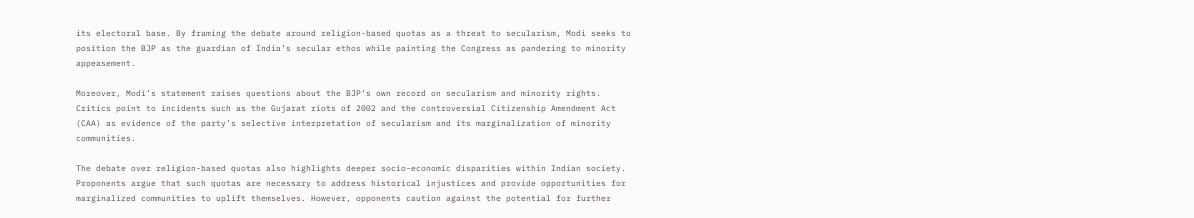its electoral base. By framing the debate around religion-based quotas as a threat to secularism, Modi seeks to position the BJP as the guardian of India’s secular ethos while painting the Congress as pandering to minority appeasement.

Moreover, Modi’s statement raises questions about the BJP’s own record on secularism and minority rights. Critics point to incidents such as the Gujarat riots of 2002 and the controversial Citizenship Amendment Act (CAA) as evidence of the party’s selective interpretation of secularism and its marginalization of minority communities.

The debate over religion-based quotas also highlights deeper socio-economic disparities within Indian society. Proponents argue that such quotas are necessary to address historical injustices and provide opportunities for marginalized communities to uplift themselves. However, opponents caution against the potential for further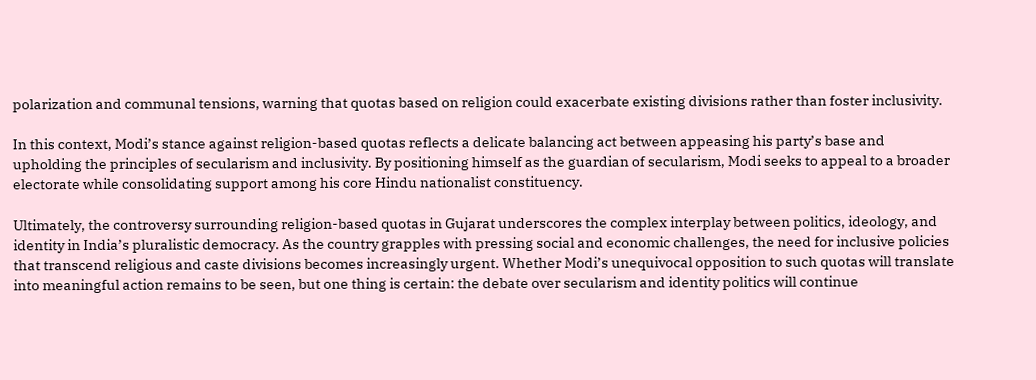polarization and communal tensions, warning that quotas based on religion could exacerbate existing divisions rather than foster inclusivity.

In this context, Modi’s stance against religion-based quotas reflects a delicate balancing act between appeasing his party’s base and upholding the principles of secularism and inclusivity. By positioning himself as the guardian of secularism, Modi seeks to appeal to a broader electorate while consolidating support among his core Hindu nationalist constituency.

Ultimately, the controversy surrounding religion-based quotas in Gujarat underscores the complex interplay between politics, ideology, and identity in India’s pluralistic democracy. As the country grapples with pressing social and economic challenges, the need for inclusive policies that transcend religious and caste divisions becomes increasingly urgent. Whether Modi’s unequivocal opposition to such quotas will translate into meaningful action remains to be seen, but one thing is certain: the debate over secularism and identity politics will continue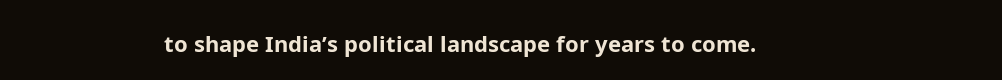to shape India’s political landscape for years to come.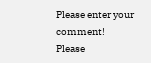Please enter your comment!
Please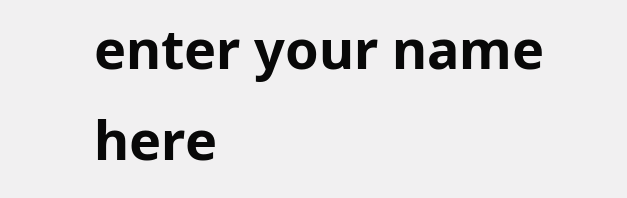enter your name here